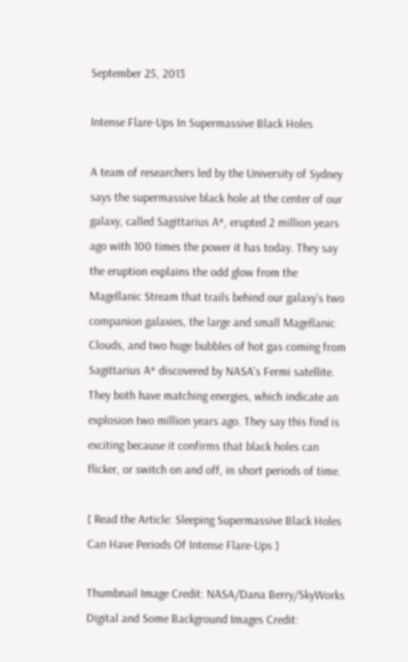September 25, 2013

Intense Flare-Ups In Supermassive Black Holes

A team of researchers led by the University of Sydney says the supermassive black hole at the center of our galaxy, called Sagittarius A*, erupted 2 million years ago with 100 times the power it has today. They say the eruption explains the odd glow from the Magellanic Stream that trails behind our galaxy’s two companion galaxies, the large and small Magellanic Clouds, and two huge bubbles of hot gas coming from Sagittarius A* discovered by NASA’s Fermi satellite. They both have matching energies, which indicate an explosion two million years ago. They say this find is exciting because it confirms that black holes can flicker, or switch on and off, in short periods of time.

[ Read the Article: Sleeping Supermassive Black Holes Can Have Periods Of Intense Flare-Ups ]

Thumbnail Image Credit: NASA/Dana Berry/SkyWorks Digital and Some Background Images Credit: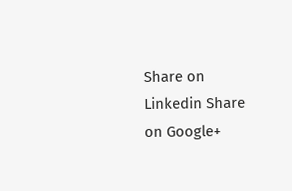Share on Linkedin Share on Google+